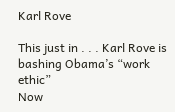Karl Rove

This just in . . . Karl Rove is bashing Obama’s “work ethic”
Now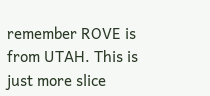remember ROVE is from UTAH. This is just more slice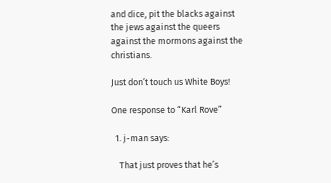and dice, pit the blacks against the jews against the queers against the mormons against the christians.

Just don’t touch us White Boys!

One response to “Karl Rove”

  1. j-man says:

    That just proves that he’s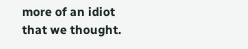more of an idiot that we thought.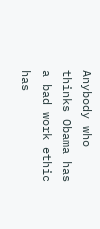Anybody who thinks Obama has a bad work ethic has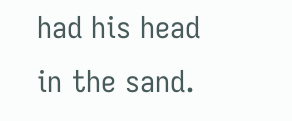had his head in the sand.